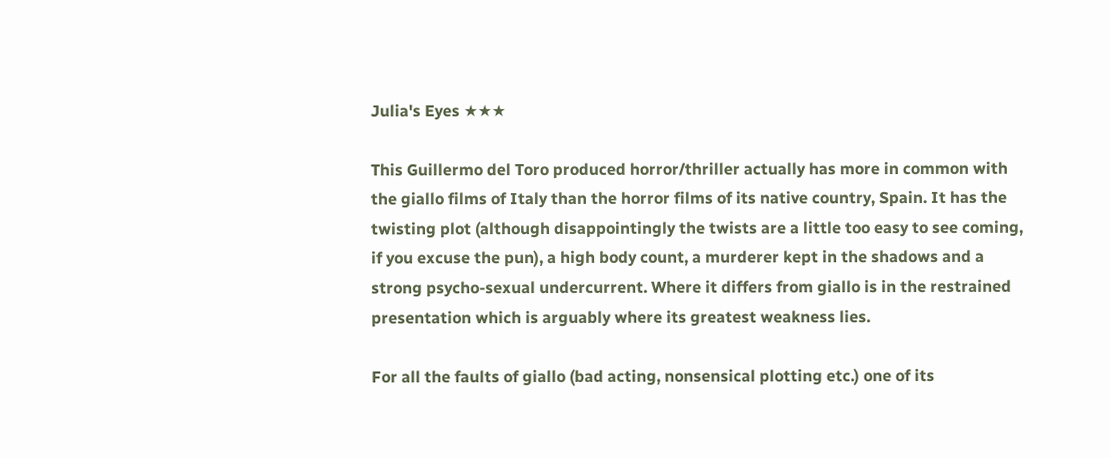Julia's Eyes ★★★

This Guillermo del Toro produced horror/thriller actually has more in common with the giallo films of Italy than the horror films of its native country, Spain. It has the twisting plot (although disappointingly the twists are a little too easy to see coming, if you excuse the pun), a high body count, a murderer kept in the shadows and a strong psycho-sexual undercurrent. Where it differs from giallo is in the restrained presentation which is arguably where its greatest weakness lies.

For all the faults of giallo (bad acting, nonsensical plotting etc.) one of its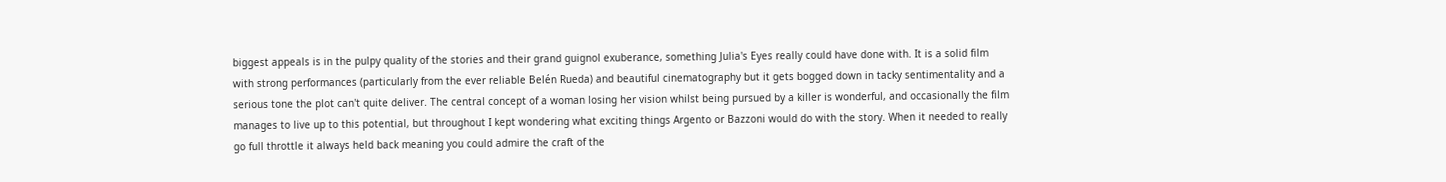biggest appeals is in the pulpy quality of the stories and their grand guignol exuberance, something Julia's Eyes really could have done with. It is a solid film with strong performances (particularly from the ever reliable Belén Rueda) and beautiful cinematography but it gets bogged down in tacky sentimentality and a serious tone the plot can't quite deliver. The central concept of a woman losing her vision whilst being pursued by a killer is wonderful, and occasionally the film manages to live up to this potential, but throughout I kept wondering what exciting things Argento or Bazzoni would do with the story. When it needed to really go full throttle it always held back meaning you could admire the craft of the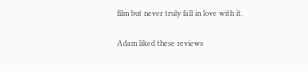film but never truly fall in love with it.

Adam liked these reviews